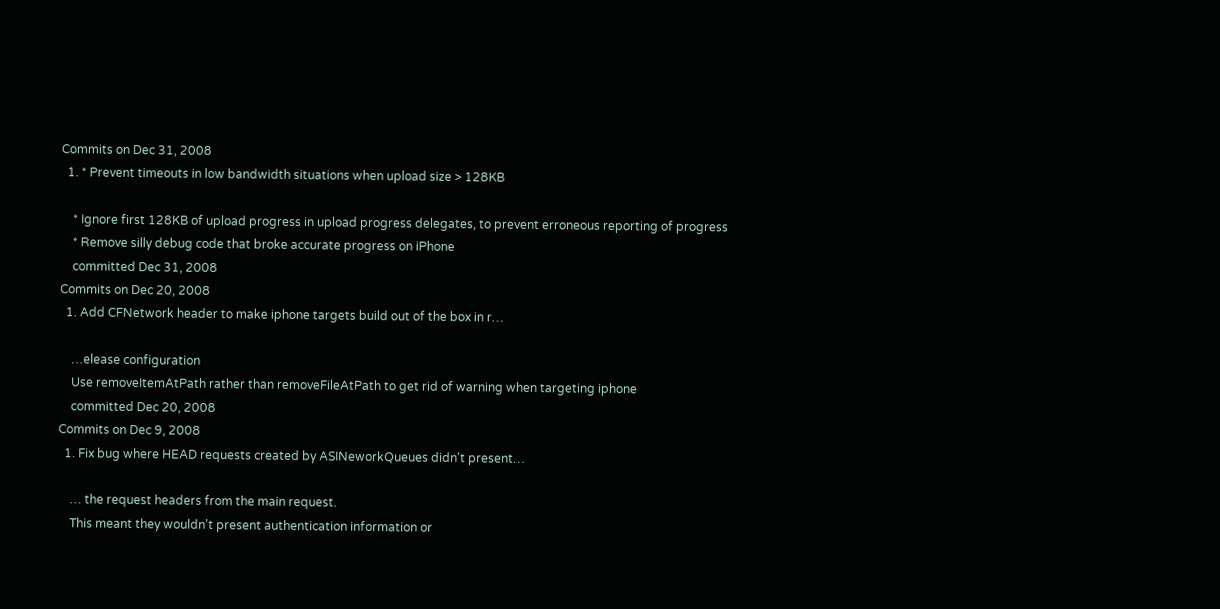Commits on Dec 31, 2008
  1. * Prevent timeouts in low bandwidth situations when upload size > 128KB

    * Ignore first 128KB of upload progress in upload progress delegates, to prevent erroneous reporting of progress
    * Remove silly debug code that broke accurate progress on iPhone
    committed Dec 31, 2008
Commits on Dec 20, 2008
  1. Add CFNetwork header to make iphone targets build out of the box in r…

    …elease configuration
    Use removeItemAtPath rather than removeFileAtPath to get rid of warning when targeting iphone
    committed Dec 20, 2008
Commits on Dec 9, 2008
  1. Fix bug where HEAD requests created by ASINeworkQueues didn't present…

    … the request headers from the main request.
    This meant they wouldn't present authentication information or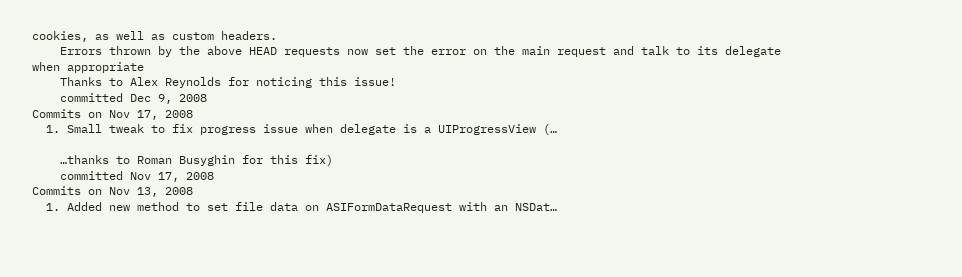cookies, as well as custom headers.
    Errors thrown by the above HEAD requests now set the error on the main request and talk to its delegate when appropriate
    Thanks to Alex Reynolds for noticing this issue!
    committed Dec 9, 2008
Commits on Nov 17, 2008
  1. Small tweak to fix progress issue when delegate is a UIProgressView (…

    …thanks to Roman Busyghin for this fix)
    committed Nov 17, 2008
Commits on Nov 13, 2008
  1. Added new method to set file data on ASIFormDataRequest with an NSDat…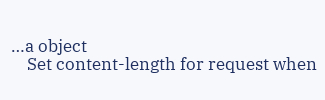…a object
    Set content-length for request when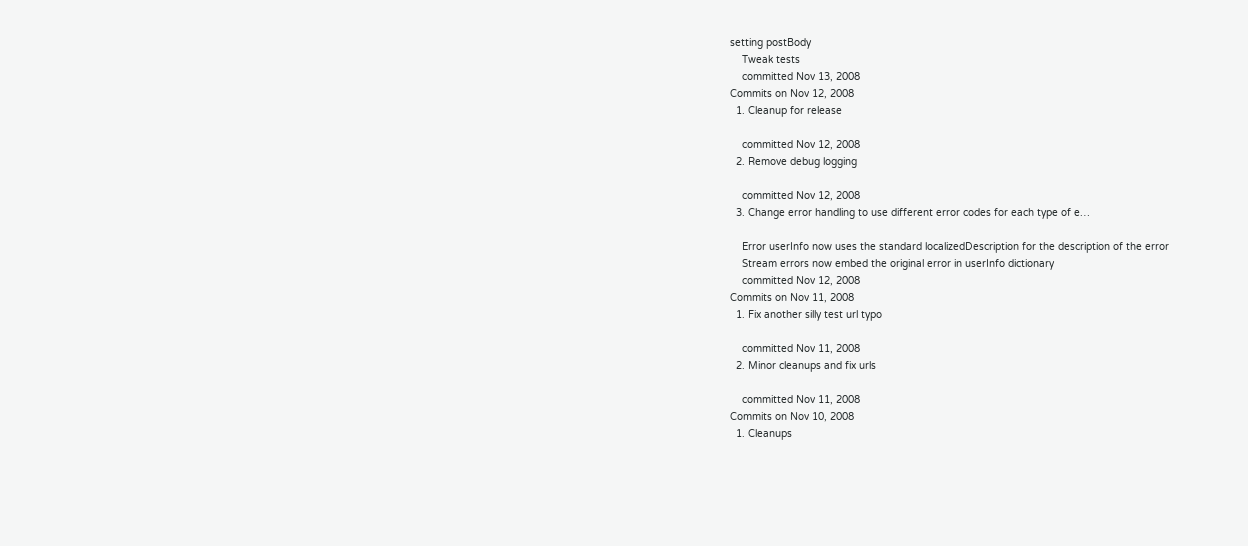setting postBody
    Tweak tests
    committed Nov 13, 2008
Commits on Nov 12, 2008
  1. Cleanup for release

    committed Nov 12, 2008
  2. Remove debug logging

    committed Nov 12, 2008
  3. Change error handling to use different error codes for each type of e…

    Error userInfo now uses the standard localizedDescription for the description of the error
    Stream errors now embed the original error in userInfo dictionary
    committed Nov 12, 2008
Commits on Nov 11, 2008
  1. Fix another silly test url typo

    committed Nov 11, 2008
  2. Minor cleanups and fix urls

    committed Nov 11, 2008
Commits on Nov 10, 2008
  1. Cleanups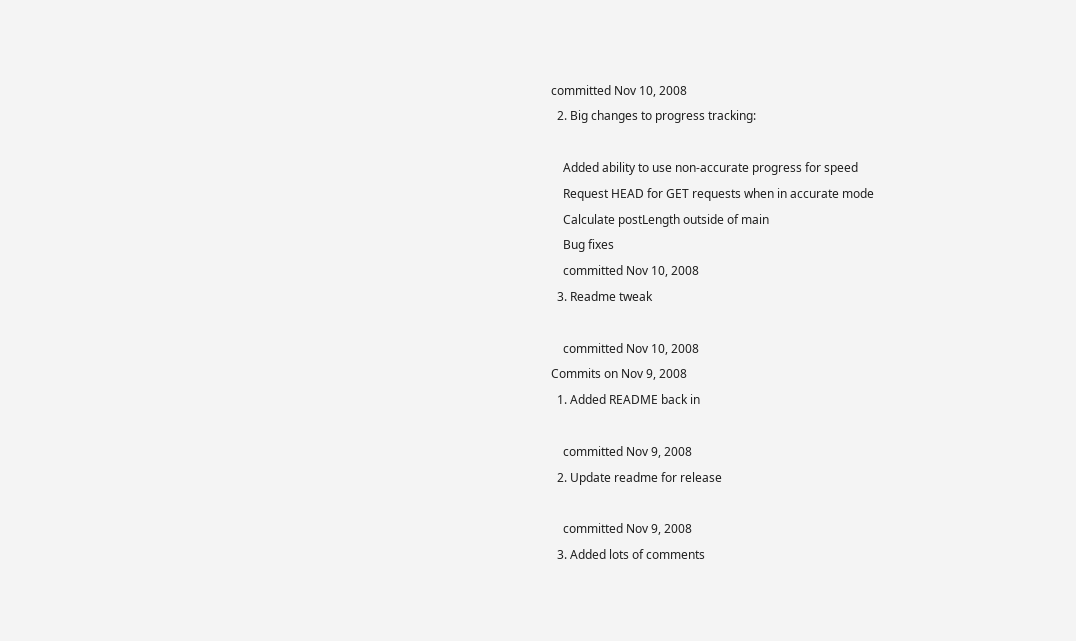committed Nov 10, 2008
  2. Big changes to progress tracking:

    Added ability to use non-accurate progress for speed
    Request HEAD for GET requests when in accurate mode
    Calculate postLength outside of main
    Bug fixes
    committed Nov 10, 2008
  3. Readme tweak

    committed Nov 10, 2008
Commits on Nov 9, 2008
  1. Added README back in

    committed Nov 9, 2008
  2. Update readme for release

    committed Nov 9, 2008
  3. Added lots of comments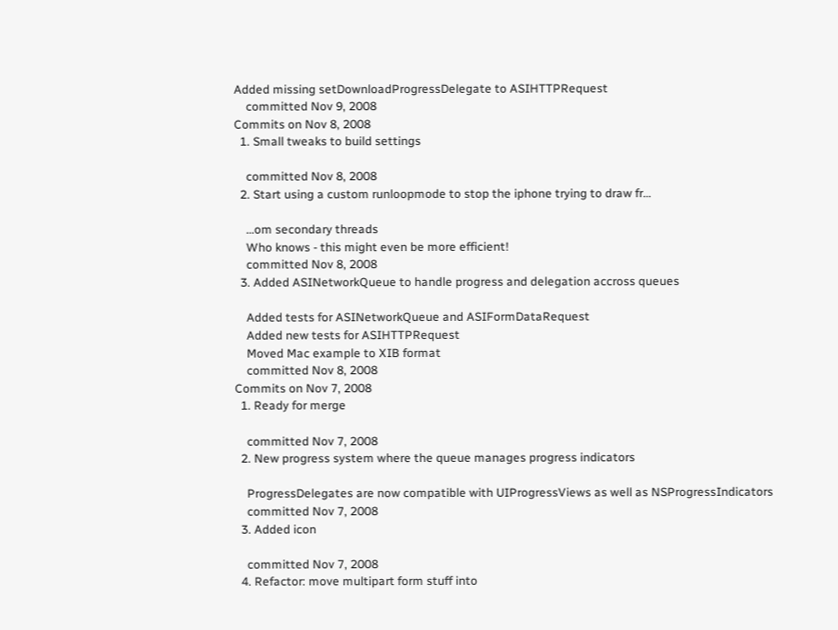Added missing setDownloadProgressDelegate to ASIHTTPRequest
    committed Nov 9, 2008
Commits on Nov 8, 2008
  1. Small tweaks to build settings

    committed Nov 8, 2008
  2. Start using a custom runloopmode to stop the iphone trying to draw fr…

    …om secondary threads
    Who knows - this might even be more efficient!
    committed Nov 8, 2008
  3. Added ASINetworkQueue to handle progress and delegation accross queues

    Added tests for ASINetworkQueue and ASIFormDataRequest
    Added new tests for ASIHTTPRequest
    Moved Mac example to XIB format
    committed Nov 8, 2008
Commits on Nov 7, 2008
  1. Ready for merge

    committed Nov 7, 2008
  2. New progress system where the queue manages progress indicators

    ProgressDelegates are now compatible with UIProgressViews as well as NSProgressIndicators
    committed Nov 7, 2008
  3. Added icon

    committed Nov 7, 2008
  4. Refactor: move multipart form stuff into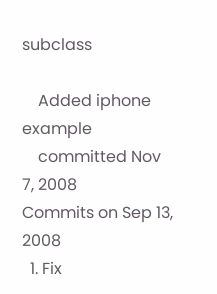subclass

    Added iphone example
    committed Nov 7, 2008
Commits on Sep 13, 2008
  1. Fix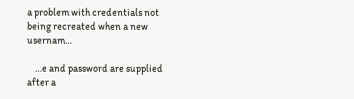a problem with credentials not being recreated when a new usernam…

    …e and password are supplied after a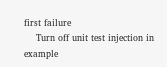first failure
    Turn off unit test injection in example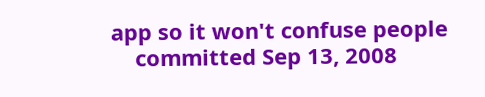app so it won't confuse people
    committed Sep 13, 2008